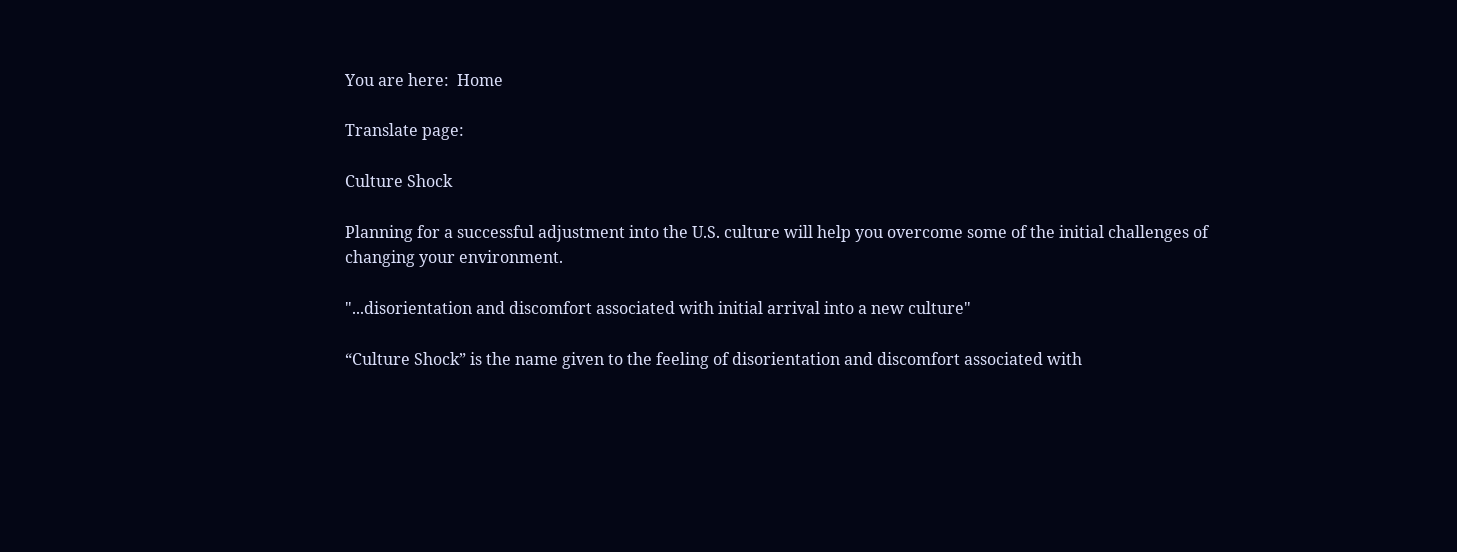You are here:  Home

Translate page:

Culture Shock

Planning for a successful adjustment into the U.S. culture will help you overcome some of the initial challenges of changing your environment.

"...disorientation and discomfort associated with initial arrival into a new culture"

“Culture Shock” is the name given to the feeling of disorientation and discomfort associated with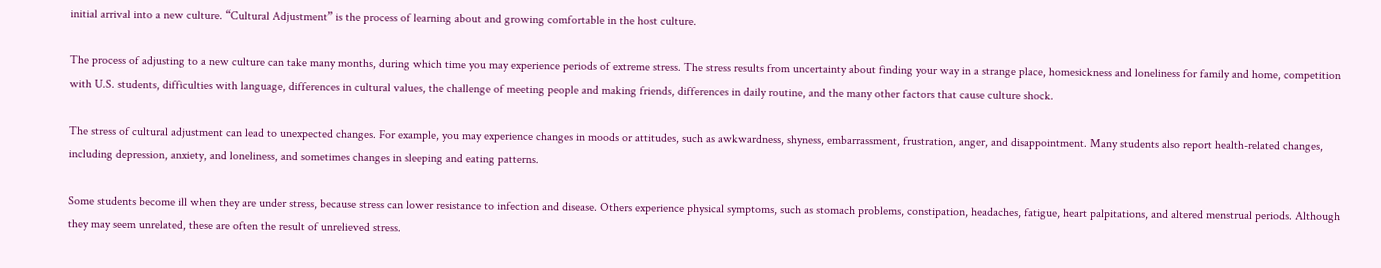initial arrival into a new culture. “Cultural Adjustment” is the process of learning about and growing comfortable in the host culture.

The process of adjusting to a new culture can take many months, during which time you may experience periods of extreme stress. The stress results from uncertainty about finding your way in a strange place, homesickness and loneliness for family and home, competition with U.S. students, difficulties with language, differences in cultural values, the challenge of meeting people and making friends, differences in daily routine, and the many other factors that cause culture shock.

The stress of cultural adjustment can lead to unexpected changes. For example, you may experience changes in moods or attitudes, such as awkwardness, shyness, embarrassment, frustration, anger, and disappointment. Many students also report health-related changes, including depression, anxiety, and loneliness, and sometimes changes in sleeping and eating patterns.

Some students become ill when they are under stress, because stress can lower resistance to infection and disease. Others experience physical symptoms, such as stomach problems, constipation, headaches, fatigue, heart palpitations, and altered menstrual periods. Although they may seem unrelated, these are often the result of unrelieved stress.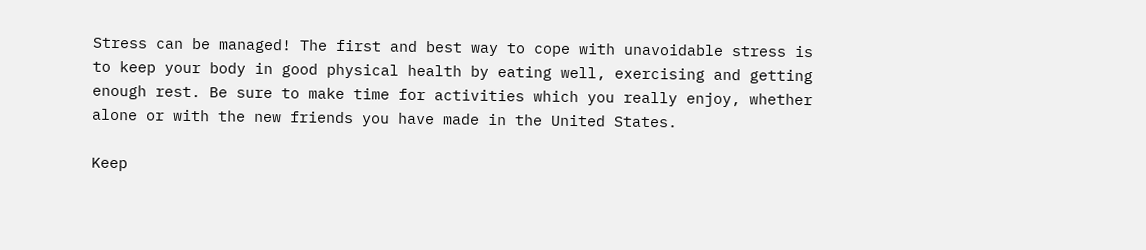Stress can be managed! The first and best way to cope with unavoidable stress is to keep your body in good physical health by eating well, exercising and getting enough rest. Be sure to make time for activities which you really enjoy, whether alone or with the new friends you have made in the United States.

Keep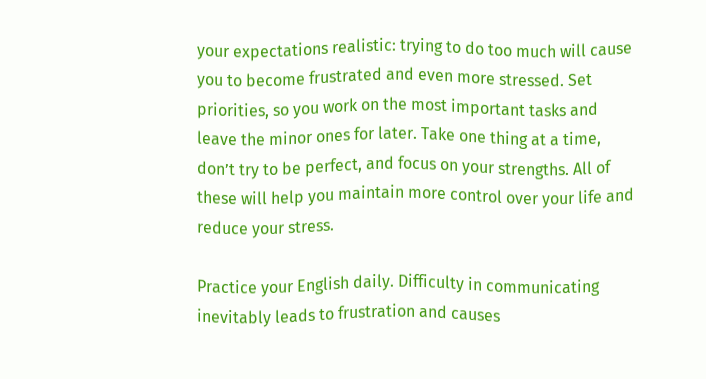your expectations realistic: trying to do too much will cause you to become frustrated and even more stressed. Set priorities, so you work on the most important tasks and leave the minor ones for later. Take one thing at a time, don’t try to be perfect, and focus on your strengths. All of these will help you maintain more control over your life and reduce your stress.

Practice your English daily. Difficulty in communicating inevitably leads to frustration and causes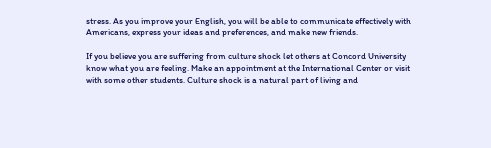stress. As you improve your English, you will be able to communicate effectively with Americans, express your ideas and preferences, and make new friends.

If you believe you are suffering from culture shock let others at Concord University know what you are feeling. Make an appointment at the International Center or visit with some other students. Culture shock is a natural part of living and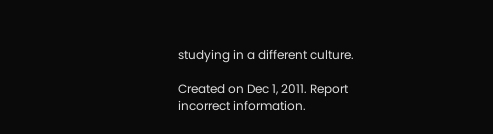studying in a different culture.

Created on Dec 1, 2011. Report incorrect information.